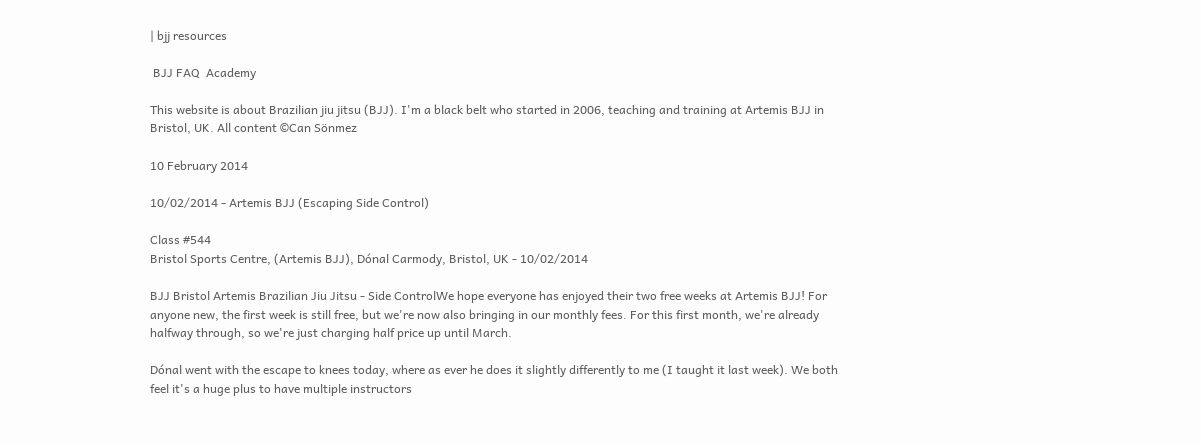| bjj resources

 BJJ FAQ  Academy

This website is about Brazilian jiu jitsu (BJJ). I'm a black belt who started in 2006, teaching and training at Artemis BJJ in Bristol, UK. All content ©Can Sönmez

10 February 2014

10/02/2014 - Artemis BJJ (Escaping Side Control)

Class #544
Bristol Sports Centre, (Artemis BJJ), Dónal Carmody, Bristol, UK - 10/02/2014

BJJ Bristol Artemis Brazilian Jiu Jitsu - Side ControlWe hope everyone has enjoyed their two free weeks at Artemis BJJ! For anyone new, the first week is still free, but we're now also bringing in our monthly fees. For this first month, we're already halfway through, so we're just charging half price up until March.

Dónal went with the escape to knees today, where as ever he does it slightly differently to me (I taught it last week). We both feel it's a huge plus to have multiple instructors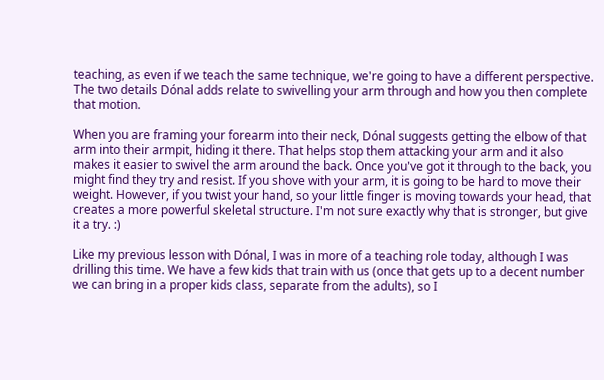teaching, as even if we teach the same technique, we're going to have a different perspective. The two details Dónal adds relate to swivelling your arm through and how you then complete that motion.

When you are framing your forearm into their neck, Dónal suggests getting the elbow of that arm into their armpit, hiding it there. That helps stop them attacking your arm and it also makes it easier to swivel the arm around the back. Once you've got it through to the back, you might find they try and resist. If you shove with your arm, it is going to be hard to move their weight. However, if you twist your hand, so your little finger is moving towards your head, that creates a more powerful skeletal structure. I'm not sure exactly why that is stronger, but give it a try. :)

Like my previous lesson with Dónal, I was in more of a teaching role today, although I was drilling this time. We have a few kids that train with us (once that gets up to a decent number we can bring in a proper kids class, separate from the adults), so I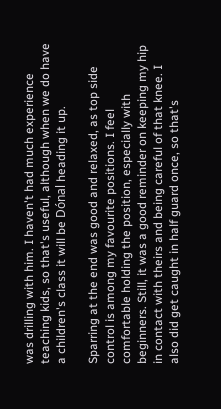was drilling with him. I haven't had much experience teaching kids, so that's useful, although when we do have a children's class it will be Dónal heading it up.

Sparring at the end was good and relaxed, as top side control is among my favourite positions. I feel comfortable holding the position, especially with beginners. Still, it was a good reminder on keeping my hip in contact with theirs and being careful of that knee. I also did get caught in half guard once, so that's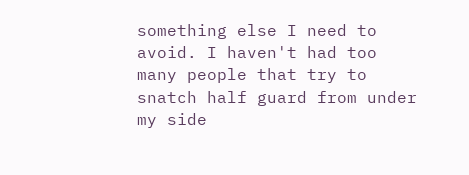something else I need to avoid. I haven't had too many people that try to snatch half guard from under my side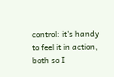control: it's handy to feel it in action, both so I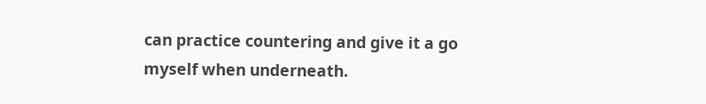can practice countering and give it a go myself when underneath.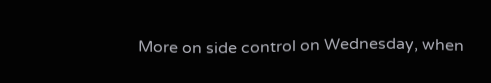More on side control on Wednesday, when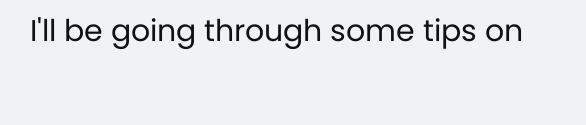I'll be going through some tips on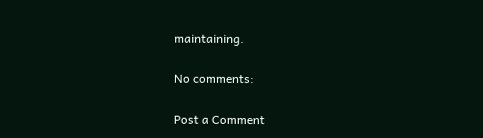maintaining.

No comments:

Post a Comment